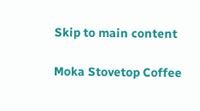Skip to main content

Moka Stovetop Coffee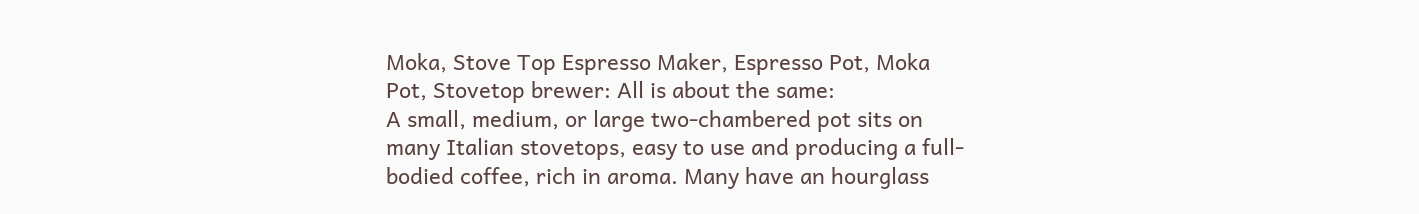Moka, Stove Top Espresso Maker, Espresso Pot, Moka Pot, Stovetop brewer: All is about the same:
A small, medium, or large two-chambered pot sits on many Italian stovetops, easy to use and producing a full-bodied coffee, rich in aroma. Many have an hourglass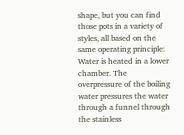shape, but you can find those pots in a variety of styles, all based on the same operating principle:  Water is heated in a lower chamber. The  overpressure of the boiling water pressures the water through a funnel through the stainless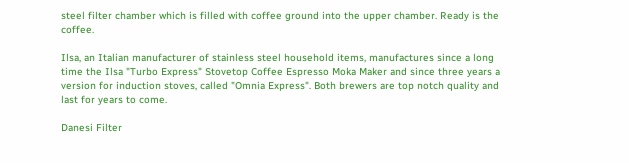steel filter chamber which is filled with coffee ground into the upper chamber. Ready is the coffee.

Ilsa, an Italian manufacturer of stainless steel household items, manufactures since a long time the Ilsa "Turbo Express" Stovetop Coffee Espresso Moka Maker and since three years a version for induction stoves, called "Omnia Express". Both brewers are top notch quality and last for years to come.

Danesi Filter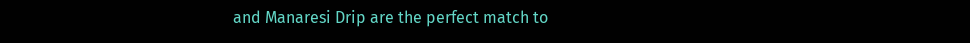and Manaresi Drip are the perfect match to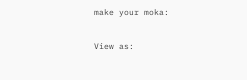make your moka:

View as: